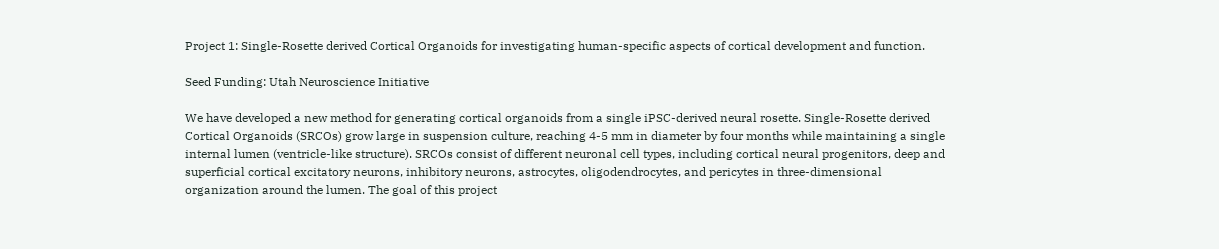Project 1: Single-Rosette derived Cortical Organoids for investigating human-specific aspects of cortical development and function.

Seed Funding: Utah Neuroscience Initiative

We have developed a new method for generating cortical organoids from a single iPSC-derived neural rosette. Single-Rosette derived Cortical Organoids (SRCOs) grow large in suspension culture, reaching 4-5 mm in diameter by four months while maintaining a single internal lumen (ventricle-like structure). SRCOs consist of different neuronal cell types, including cortical neural progenitors, deep and superficial cortical excitatory neurons, inhibitory neurons, astrocytes, oligodendrocytes, and pericytes in three-dimensional organization around the lumen. The goal of this project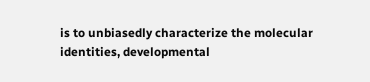is to unbiasedly characterize the molecular identities, developmental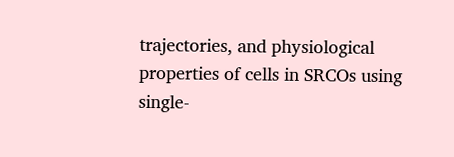trajectories, and physiological properties of cells in SRCOs using single-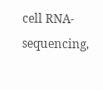cell RNA-sequencing,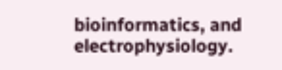bioinformatics, and electrophysiology.